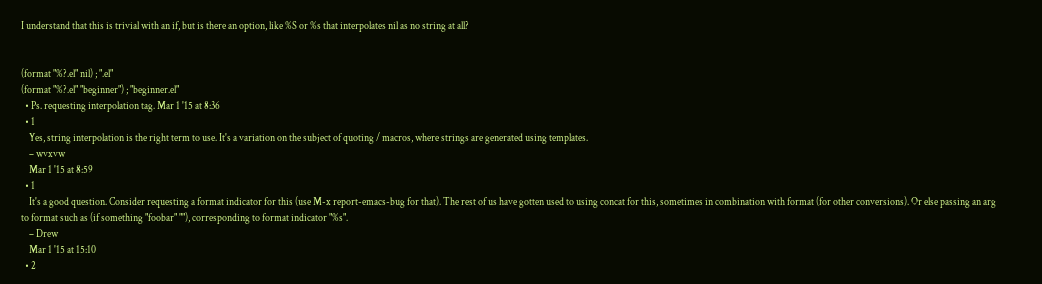I understand that this is trivial with an if, but is there an option, like %S or %s that interpolates nil as no string at all?


(format "%?.el" nil) ; ".el"
(format "%?.el" "beginner") ; "beginner.el"
  • Ps. requesting interpolation tag. Mar 1 '15 at 8:36
  • 1
    Yes, string interpolation is the right term to use. It's a variation on the subject of quoting / macros, where strings are generated using templates.
    – wvxvw
    Mar 1 '15 at 8:59
  • 1
    It's a good question. Consider requesting a format indicator for this (use M-x report-emacs-bug for that). The rest of us have gotten used to using concat for this, sometimes in combination with format (for other conversions). Or else passing an arg to format such as (if something "foobar" ""), corresponding to format indicator "%s".
    – Drew
    Mar 1 '15 at 15:10
  • 2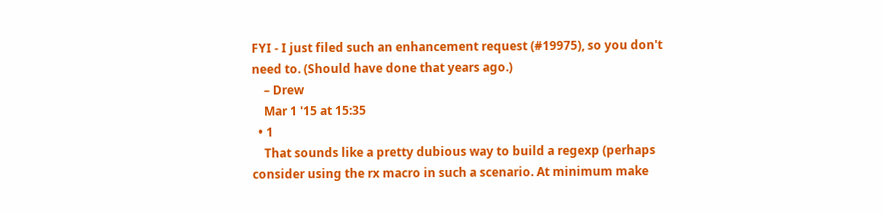FYI - I just filed such an enhancement request (#19975), so you don't need to. (Should have done that years ago.)
    – Drew
    Mar 1 '15 at 15:35
  • 1
    That sounds like a pretty dubious way to build a regexp (perhaps consider using the rx macro in such a scenario. At minimum make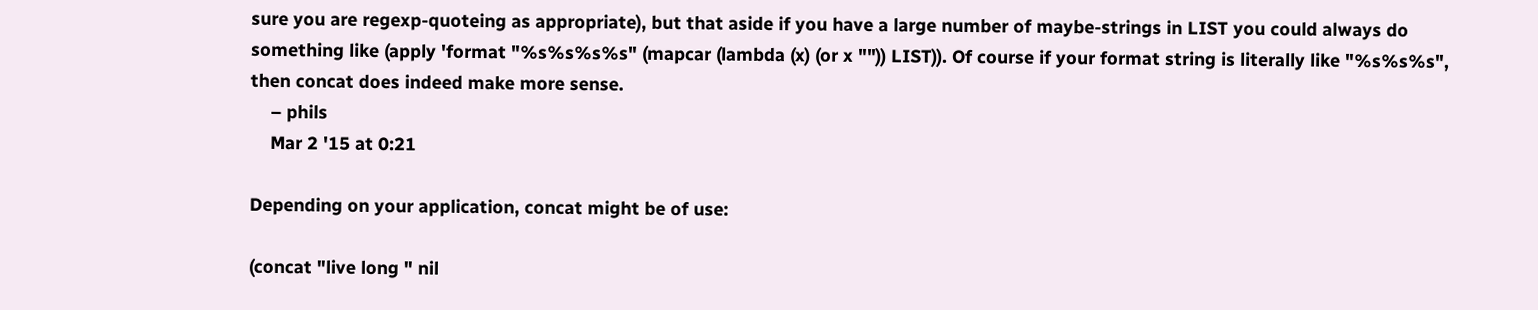sure you are regexp-quoteing as appropriate), but that aside if you have a large number of maybe-strings in LIST you could always do something like (apply 'format "%s%s%s%s" (mapcar (lambda (x) (or x "")) LIST)). Of course if your format string is literally like "%s%s%s", then concat does indeed make more sense.
    – phils
    Mar 2 '15 at 0:21

Depending on your application, concat might be of use:

(concat "live long " nil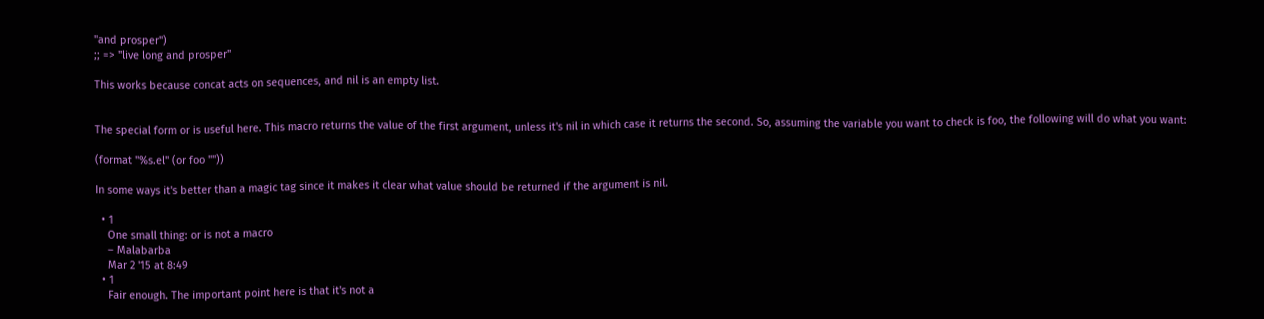"and prosper")
;; => "live long and prosper"

This works because concat acts on sequences, and nil is an empty list.


The special form or is useful here. This macro returns the value of the first argument, unless it's nil in which case it returns the second. So, assuming the variable you want to check is foo, the following will do what you want:

(format "%s.el" (or foo ""))

In some ways it's better than a magic tag since it makes it clear what value should be returned if the argument is nil.

  • 1
    One small thing: or is not a macro
    – Malabarba
    Mar 2 '15 at 8:49
  • 1
    Fair enough. The important point here is that it's not a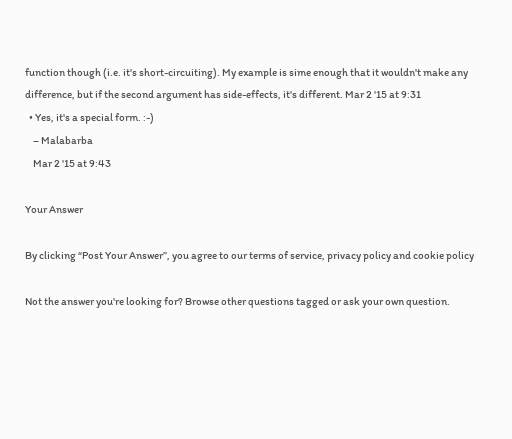function though (i.e. it's short-circuiting). My example is sime enough that it wouldn't make any difference, but if the second argument has side-effects, it's different. Mar 2 '15 at 9:31
  • Yes, it's a special form. :-)
    – Malabarba
    Mar 2 '15 at 9:43

Your Answer

By clicking “Post Your Answer”, you agree to our terms of service, privacy policy and cookie policy

Not the answer you're looking for? Browse other questions tagged or ask your own question.